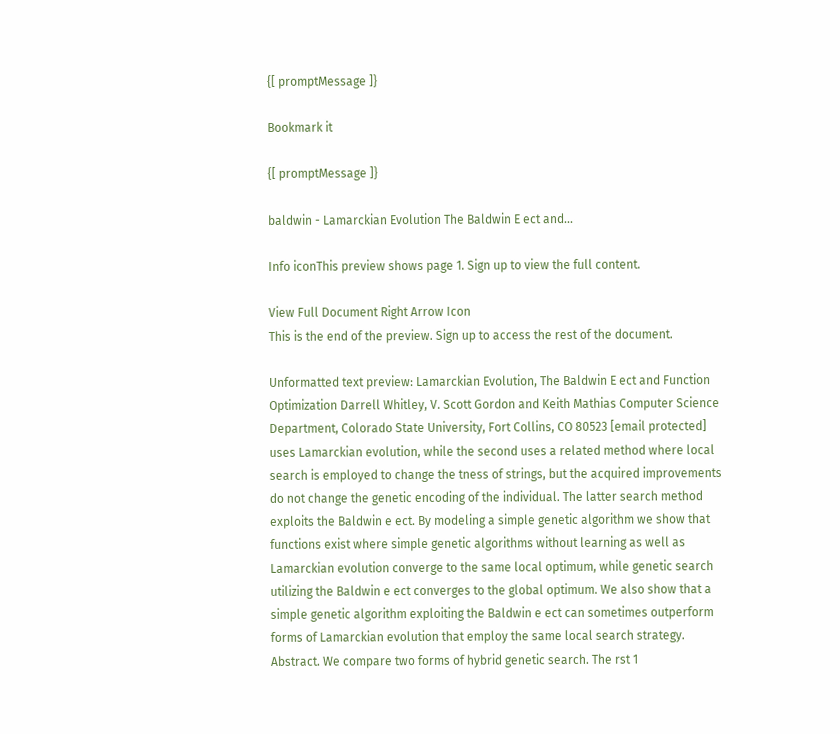{[ promptMessage ]}

Bookmark it

{[ promptMessage ]}

baldwin - Lamarckian Evolution The Baldwin E ect and...

Info iconThis preview shows page 1. Sign up to view the full content.

View Full Document Right Arrow Icon
This is the end of the preview. Sign up to access the rest of the document.

Unformatted text preview: Lamarckian Evolution, The Baldwin E ect and Function Optimization Darrell Whitley, V. Scott Gordon and Keith Mathias Computer Science Department, Colorado State University, Fort Collins, CO 80523 [email protected] uses Lamarckian evolution, while the second uses a related method where local search is employed to change the tness of strings, but the acquired improvements do not change the genetic encoding of the individual. The latter search method exploits the Baldwin e ect. By modeling a simple genetic algorithm we show that functions exist where simple genetic algorithms without learning as well as Lamarckian evolution converge to the same local optimum, while genetic search utilizing the Baldwin e ect converges to the global optimum. We also show that a simple genetic algorithm exploiting the Baldwin e ect can sometimes outperform forms of Lamarckian evolution that employ the same local search strategy. Abstract. We compare two forms of hybrid genetic search. The rst 1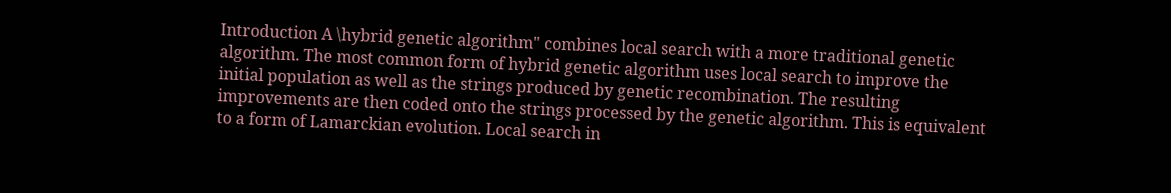Introduction A \hybrid genetic algorithm" combines local search with a more traditional genetic algorithm. The most common form of hybrid genetic algorithm uses local search to improve the initial population as well as the strings produced by genetic recombination. The resulting improvements are then coded onto the strings processed by the genetic algorithm. This is equivalent to a form of Lamarckian evolution. Local search in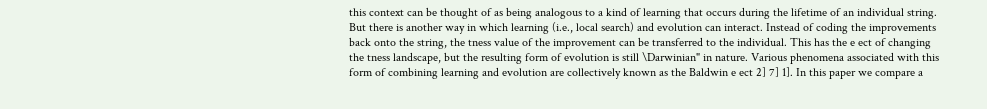this context can be thought of as being analogous to a kind of learning that occurs during the lifetime of an individual string. But there is another way in which learning (i.e., local search) and evolution can interact. Instead of coding the improvements back onto the string, the tness value of the improvement can be transferred to the individual. This has the e ect of changing the tness landscape, but the resulting form of evolution is still \Darwinian" in nature. Various phenomena associated with this form of combining learning and evolution are collectively known as the Baldwin e ect 2] 7] 1]. In this paper we compare a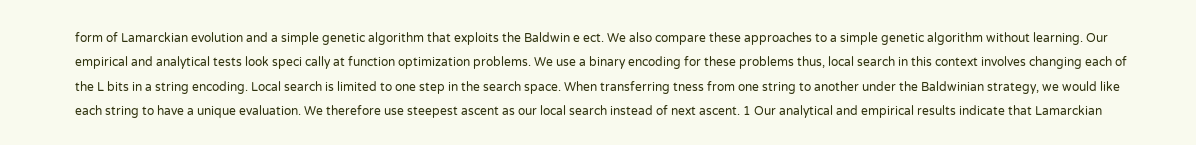form of Lamarckian evolution and a simple genetic algorithm that exploits the Baldwin e ect. We also compare these approaches to a simple genetic algorithm without learning. Our empirical and analytical tests look speci cally at function optimization problems. We use a binary encoding for these problems thus, local search in this context involves changing each of the L bits in a string encoding. Local search is limited to one step in the search space. When transferring tness from one string to another under the Baldwinian strategy, we would like each string to have a unique evaluation. We therefore use steepest ascent as our local search instead of next ascent. 1 Our analytical and empirical results indicate that Lamarckian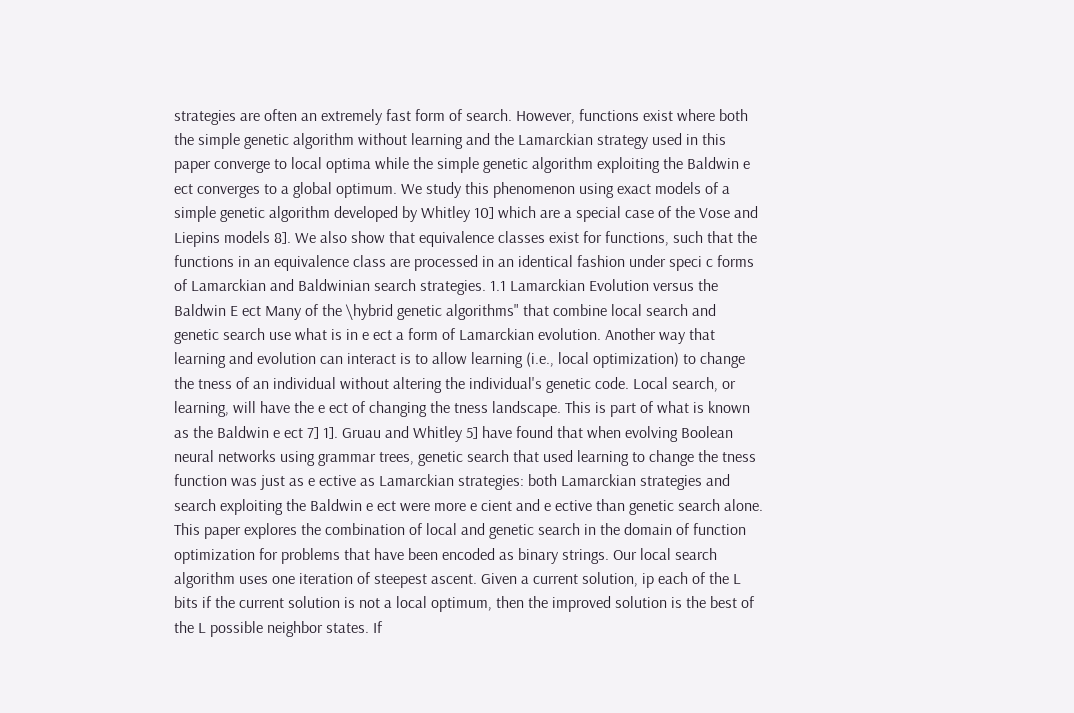strategies are often an extremely fast form of search. However, functions exist where both the simple genetic algorithm without learning and the Lamarckian strategy used in this paper converge to local optima while the simple genetic algorithm exploiting the Baldwin e ect converges to a global optimum. We study this phenomenon using exact models of a simple genetic algorithm developed by Whitley 10] which are a special case of the Vose and Liepins models 8]. We also show that equivalence classes exist for functions, such that the functions in an equivalence class are processed in an identical fashion under speci c forms of Lamarckian and Baldwinian search strategies. 1.1 Lamarckian Evolution versus the Baldwin E ect Many of the \hybrid genetic algorithms" that combine local search and genetic search use what is in e ect a form of Lamarckian evolution. Another way that learning and evolution can interact is to allow learning (i.e., local optimization) to change the tness of an individual without altering the individual's genetic code. Local search, or learning, will have the e ect of changing the tness landscape. This is part of what is known as the Baldwin e ect 7] 1]. Gruau and Whitley 5] have found that when evolving Boolean neural networks using grammar trees, genetic search that used learning to change the tness function was just as e ective as Lamarckian strategies: both Lamarckian strategies and search exploiting the Baldwin e ect were more e cient and e ective than genetic search alone. This paper explores the combination of local and genetic search in the domain of function optimization for problems that have been encoded as binary strings. Our local search algorithm uses one iteration of steepest ascent. Given a current solution, ip each of the L bits if the current solution is not a local optimum, then the improved solution is the best of the L possible neighbor states. If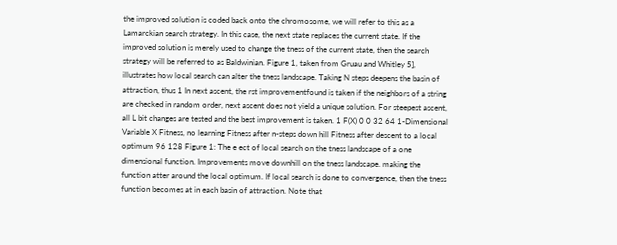the improved solution is coded back onto the chromosome, we will refer to this as a Lamarckian search strategy. In this case, the next state replaces the current state. If the improved solution is merely used to change the tness of the current state, then the search strategy will be referred to as Baldwinian. Figure 1, taken from Gruau and Whitley 5], illustrates how local search can alter the tness landscape. Taking N steps deepens the basin of attraction, thus 1 In next ascent, the rst improvementfound is taken if the neighbors of a string are checked in random order, next ascent does not yield a unique solution. For steepest ascent, all L bit changes are tested and the best improvement is taken. 1 F(X) 0 0 32 64 1-Dimensional Variable X Fitness, no learning Fitness after n-steps down hill Fitness after descent to a local optimum 96 128 Figure 1: The e ect of local search on the tness landscape of a one dimensional function. Improvements move downhill on the tness landscape. making the function atter around the local optimum. If local search is done to convergence, then the tness function becomes at in each basin of attraction. Note that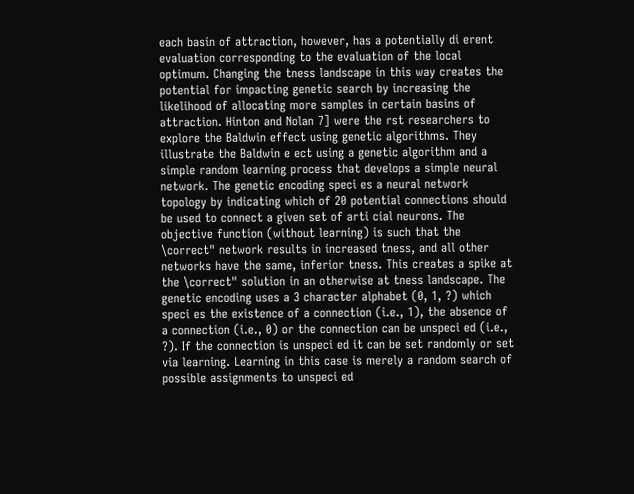each basin of attraction, however, has a potentially di erent evaluation corresponding to the evaluation of the local optimum. Changing the tness landscape in this way creates the potential for impacting genetic search by increasing the likelihood of allocating more samples in certain basins of attraction. Hinton and Nolan 7] were the rst researchers to explore the Baldwin effect using genetic algorithms. They illustrate the Baldwin e ect using a genetic algorithm and a simple random learning process that develops a simple neural network. The genetic encoding speci es a neural network topology by indicating which of 20 potential connections should be used to connect a given set of arti cial neurons. The objective function (without learning) is such that the \correct" network results in increased tness, and all other networks have the same, inferior tness. This creates a spike at the \correct" solution in an otherwise at tness landscape. The genetic encoding uses a 3 character alphabet (0, 1, ?) which speci es the existence of a connection (i.e., 1), the absence of a connection (i.e., 0) or the connection can be unspeci ed (i.e., ?). If the connection is unspeci ed it can be set randomly or set via learning. Learning in this case is merely a random search of possible assignments to unspeci ed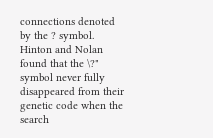connections denoted by the ? symbol. Hinton and Nolan found that the \?" symbol never fully disappeared from their genetic code when the search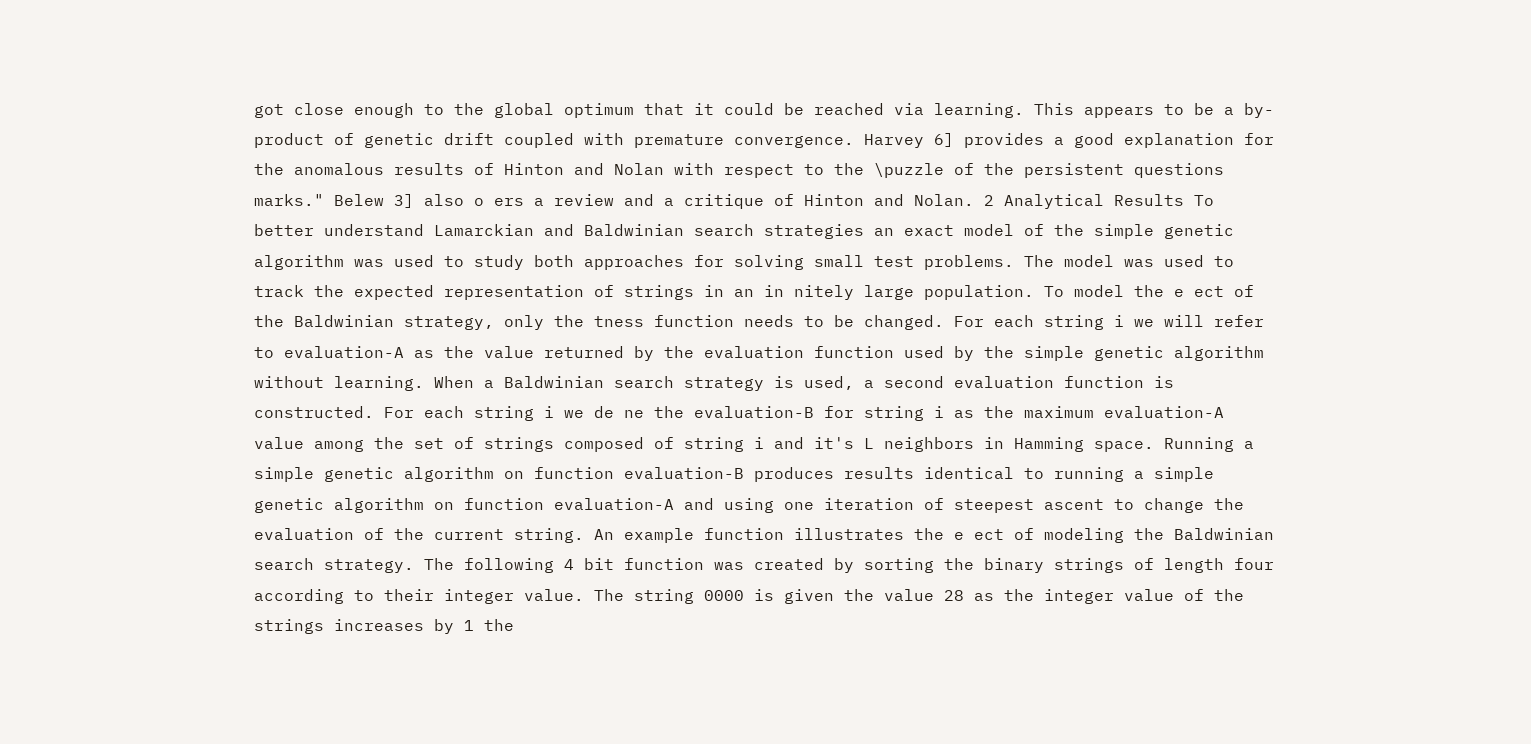got close enough to the global optimum that it could be reached via learning. This appears to be a by-product of genetic drift coupled with premature convergence. Harvey 6] provides a good explanation for the anomalous results of Hinton and Nolan with respect to the \puzzle of the persistent questions marks." Belew 3] also o ers a review and a critique of Hinton and Nolan. 2 Analytical Results To better understand Lamarckian and Baldwinian search strategies an exact model of the simple genetic algorithm was used to study both approaches for solving small test problems. The model was used to track the expected representation of strings in an in nitely large population. To model the e ect of the Baldwinian strategy, only the tness function needs to be changed. For each string i we will refer to evaluation-A as the value returned by the evaluation function used by the simple genetic algorithm without learning. When a Baldwinian search strategy is used, a second evaluation function is constructed. For each string i we de ne the evaluation-B for string i as the maximum evaluation-A value among the set of strings composed of string i and it's L neighbors in Hamming space. Running a simple genetic algorithm on function evaluation-B produces results identical to running a simple genetic algorithm on function evaluation-A and using one iteration of steepest ascent to change the evaluation of the current string. An example function illustrates the e ect of modeling the Baldwinian search strategy. The following 4 bit function was created by sorting the binary strings of length four according to their integer value. The string 0000 is given the value 28 as the integer value of the strings increases by 1 the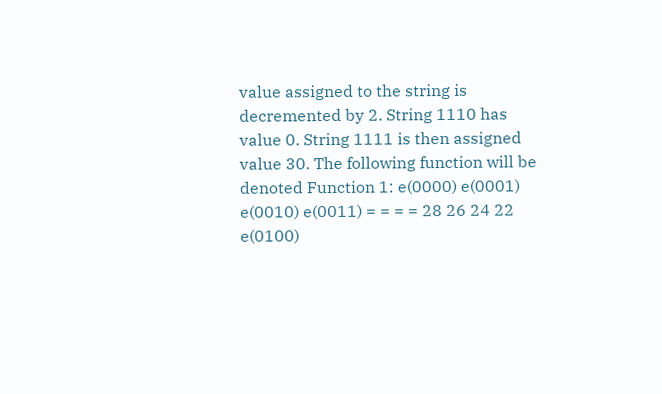value assigned to the string is decremented by 2. String 1110 has value 0. String 1111 is then assigned value 30. The following function will be denoted Function 1: e(0000) e(0001) e(0010) e(0011) = = = = 28 26 24 22 e(0100)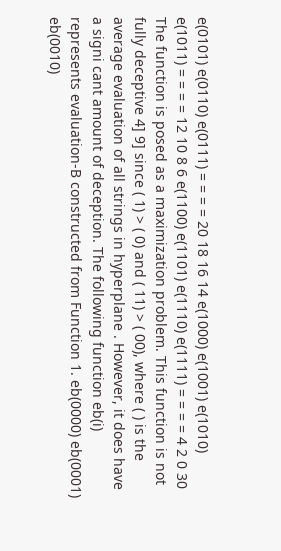e(0101) e(0110) e(0111) = = = = 20 18 16 14 e(1000) e(1001) e(1010) e(1011) = = = = 12 10 8 6 e(1100) e(1101) e(1110) e(1111) = = = = 4 2 0 30 The function is posed as a maximization problem. This function is not fully deceptive 4] 9] since ( 1) > ( 0) and ( 11) > ( 00), where ( ) is the average evaluation of all strings in hyperplane . However, it does have a signi cant amount of deception. The following function eb(i) represents evaluation-B constructed from Function 1. eb(0000) eb(0001) eb(0010)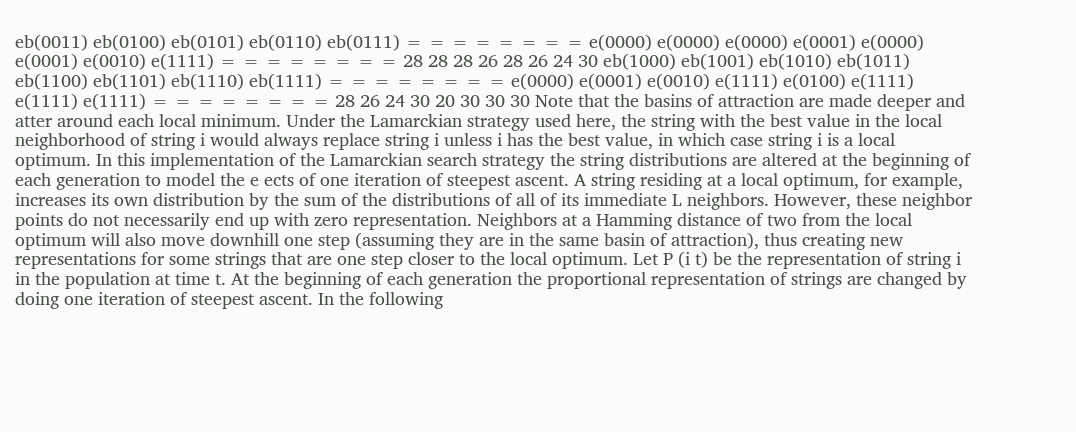eb(0011) eb(0100) eb(0101) eb(0110) eb(0111) = = = = = = = = e(0000) e(0000) e(0000) e(0001) e(0000) e(0001) e(0010) e(1111) = = = = = = = = 28 28 28 26 28 26 24 30 eb(1000) eb(1001) eb(1010) eb(1011) eb(1100) eb(1101) eb(1110) eb(1111) = = = = = = = = e(0000) e(0001) e(0010) e(1111) e(0100) e(1111) e(1111) e(1111) = = = = = = = = 28 26 24 30 20 30 30 30 Note that the basins of attraction are made deeper and atter around each local minimum. Under the Lamarckian strategy used here, the string with the best value in the local neighborhood of string i would always replace string i unless i has the best value, in which case string i is a local optimum. In this implementation of the Lamarckian search strategy the string distributions are altered at the beginning of each generation to model the e ects of one iteration of steepest ascent. A string residing at a local optimum, for example, increases its own distribution by the sum of the distributions of all of its immediate L neighbors. However, these neighbor points do not necessarily end up with zero representation. Neighbors at a Hamming distance of two from the local optimum will also move downhill one step (assuming they are in the same basin of attraction), thus creating new representations for some strings that are one step closer to the local optimum. Let P (i t) be the representation of string i in the population at time t. At the beginning of each generation the proportional representation of strings are changed by doing one iteration of steepest ascent. In the following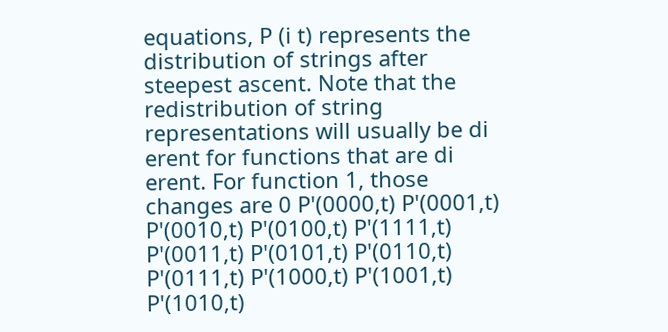equations, P (i t) represents the distribution of strings after steepest ascent. Note that the redistribution of string representations will usually be di erent for functions that are di erent. For function 1, those changes are 0 P'(0000,t) P'(0001,t) P'(0010,t) P'(0100,t) P'(1111,t) P'(0011,t) P'(0101,t) P'(0110,t) P'(0111,t) P'(1000,t) P'(1001,t) P'(1010,t)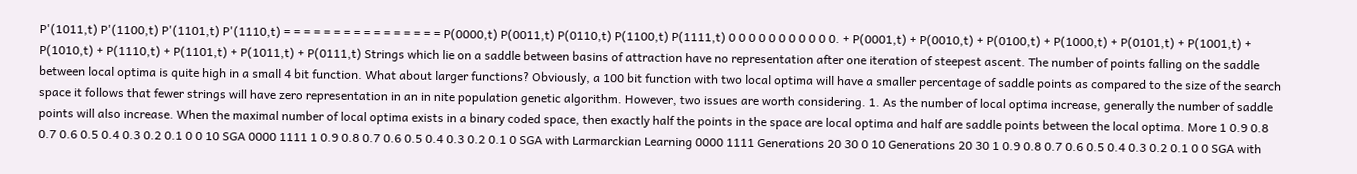P'(1011,t) P'(1100,t) P'(1101,t) P'(1110,t) = = = = = = = = = = = = = = = = P(0000,t) P(0011,t) P(0110,t) P(1100,t) P(1111,t) 0 0 0 0 0 0 0 0 0 0 0. + P(0001,t) + P(0010,t) + P(0100,t) + P(1000,t) + P(0101,t) + P(1001,t) + P(1010,t) + P(1110,t) + P(1101,t) + P(1011,t) + P(0111,t) Strings which lie on a saddle between basins of attraction have no representation after one iteration of steepest ascent. The number of points falling on the saddle between local optima is quite high in a small 4 bit function. What about larger functions? Obviously, a 100 bit function with two local optima will have a smaller percentage of saddle points as compared to the size of the search space it follows that fewer strings will have zero representation in an in nite population genetic algorithm. However, two issues are worth considering. 1. As the number of local optima increase, generally the number of saddle points will also increase. When the maximal number of local optima exists in a binary coded space, then exactly half the points in the space are local optima and half are saddle points between the local optima. More 1 0.9 0.8 0.7 0.6 0.5 0.4 0.3 0.2 0.1 0 0 10 SGA 0000 1111 1 0.9 0.8 0.7 0.6 0.5 0.4 0.3 0.2 0.1 0 SGA with Larmarckian Learning 0000 1111 Generations 20 30 0 10 Generations 20 30 1 0.9 0.8 0.7 0.6 0.5 0.4 0.3 0.2 0.1 0 0 SGA with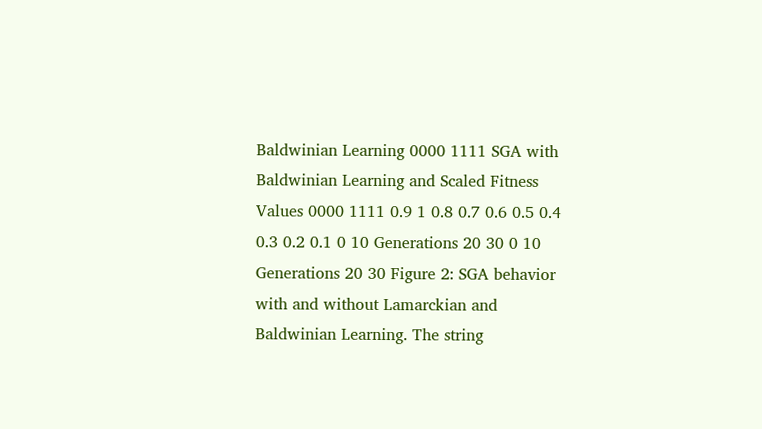Baldwinian Learning 0000 1111 SGA with Baldwinian Learning and Scaled Fitness Values 0000 1111 0.9 1 0.8 0.7 0.6 0.5 0.4 0.3 0.2 0.1 0 10 Generations 20 30 0 10 Generations 20 30 Figure 2: SGA behavior with and without Lamarckian and Baldwinian Learning. The string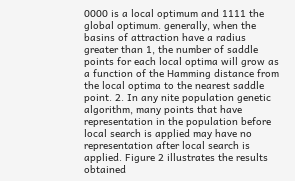0000 is a local optimum and 1111 the global optimum. generally, when the basins of attraction have a radius greater than 1, the number of saddle points for each local optima will grow as a function of the Hamming distance from the local optima to the nearest saddle point. 2. In any nite population genetic algorithm, many points that have representation in the population before local search is applied may have no representation after local search is applied. Figure 2 illustrates the results obtained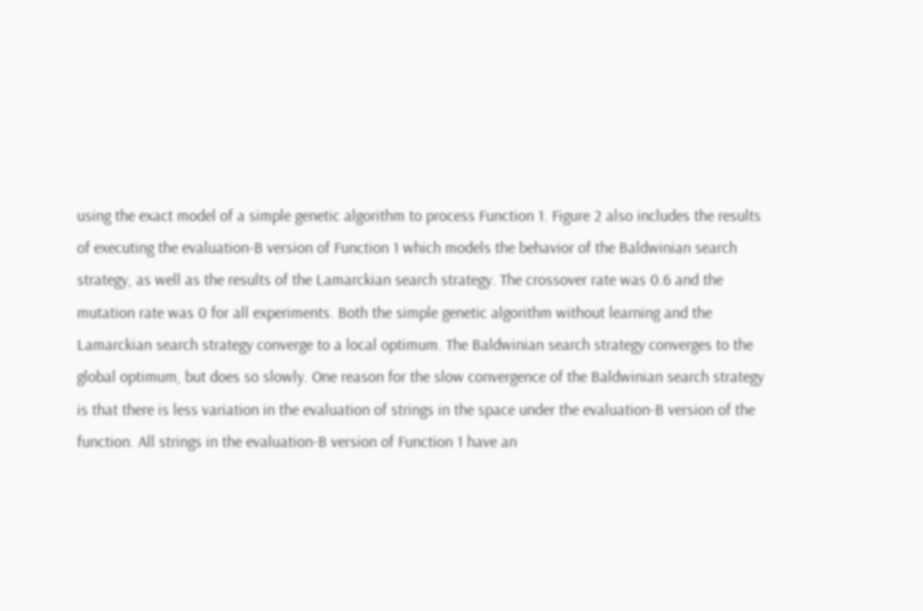using the exact model of a simple genetic algorithm to process Function 1. Figure 2 also includes the results of executing the evaluation-B version of Function 1 which models the behavior of the Baldwinian search strategy, as well as the results of the Lamarckian search strategy. The crossover rate was 0.6 and the mutation rate was 0 for all experiments. Both the simple genetic algorithm without learning and the Lamarckian search strategy converge to a local optimum. The Baldwinian search strategy converges to the global optimum, but does so slowly. One reason for the slow convergence of the Baldwinian search strategy is that there is less variation in the evaluation of strings in the space under the evaluation-B version of the function. All strings in the evaluation-B version of Function 1 have an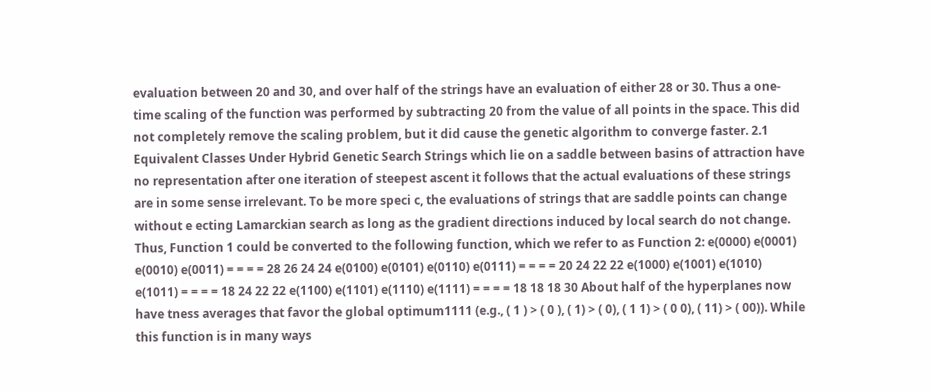evaluation between 20 and 30, and over half of the strings have an evaluation of either 28 or 30. Thus a one-time scaling of the function was performed by subtracting 20 from the value of all points in the space. This did not completely remove the scaling problem, but it did cause the genetic algorithm to converge faster. 2.1 Equivalent Classes Under Hybrid Genetic Search Strings which lie on a saddle between basins of attraction have no representation after one iteration of steepest ascent it follows that the actual evaluations of these strings are in some sense irrelevant. To be more speci c, the evaluations of strings that are saddle points can change without e ecting Lamarckian search as long as the gradient directions induced by local search do not change. Thus, Function 1 could be converted to the following function, which we refer to as Function 2: e(0000) e(0001) e(0010) e(0011) = = = = 28 26 24 24 e(0100) e(0101) e(0110) e(0111) = = = = 20 24 22 22 e(1000) e(1001) e(1010) e(1011) = = = = 18 24 22 22 e(1100) e(1101) e(1110) e(1111) = = = = 18 18 18 30 About half of the hyperplanes now have tness averages that favor the global optimum1111 (e.g., ( 1 ) > ( 0 ), ( 1) > ( 0), ( 1 1) > ( 0 0), ( 11) > ( 00)). While this function is in many ways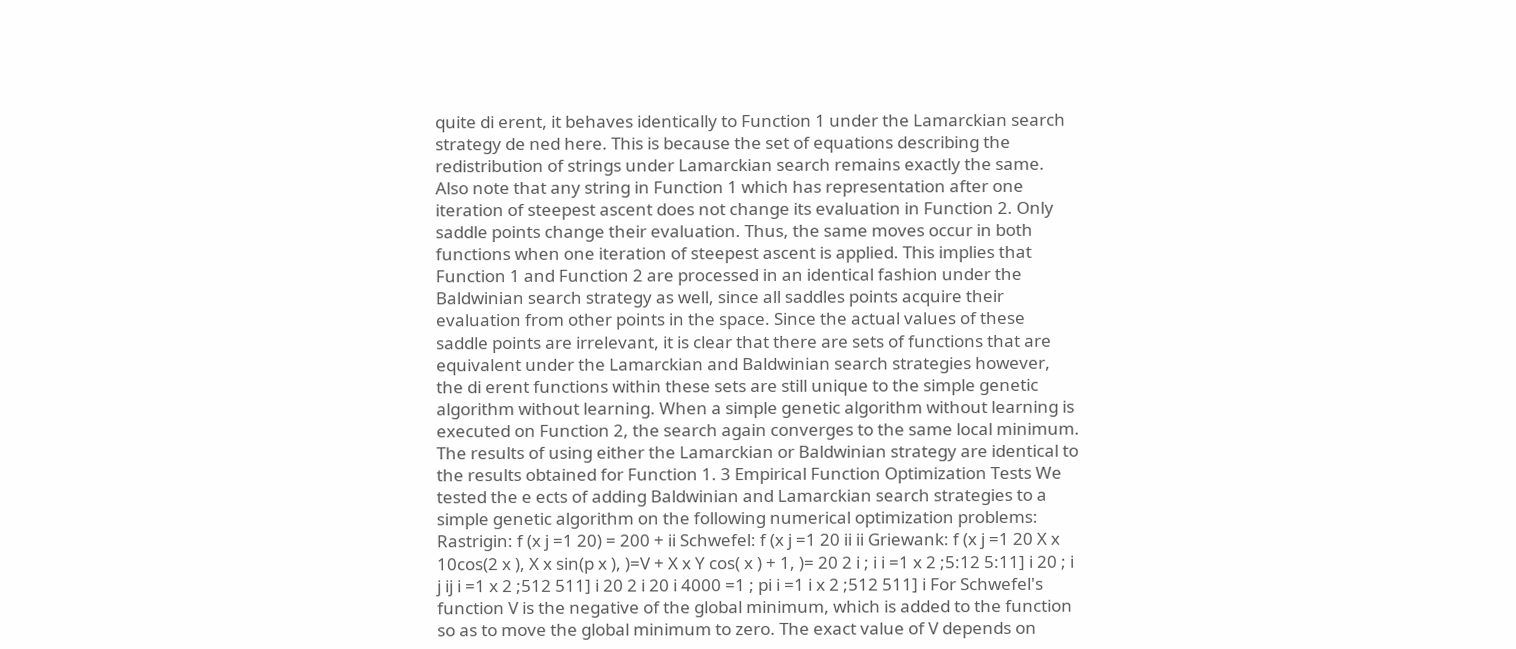quite di erent, it behaves identically to Function 1 under the Lamarckian search strategy de ned here. This is because the set of equations describing the redistribution of strings under Lamarckian search remains exactly the same. Also note that any string in Function 1 which has representation after one iteration of steepest ascent does not change its evaluation in Function 2. Only saddle points change their evaluation. Thus, the same moves occur in both functions when one iteration of steepest ascent is applied. This implies that Function 1 and Function 2 are processed in an identical fashion under the Baldwinian search strategy as well, since all saddles points acquire their evaluation from other points in the space. Since the actual values of these saddle points are irrelevant, it is clear that there are sets of functions that are equivalent under the Lamarckian and Baldwinian search strategies however, the di erent functions within these sets are still unique to the simple genetic algorithm without learning. When a simple genetic algorithm without learning is executed on Function 2, the search again converges to the same local minimum. The results of using either the Lamarckian or Baldwinian strategy are identical to the results obtained for Function 1. 3 Empirical Function Optimization Tests We tested the e ects of adding Baldwinian and Lamarckian search strategies to a simple genetic algorithm on the following numerical optimization problems: Rastrigin: f (x j =1 20) = 200 + ii Schwefel: f (x j =1 20 ii ii Griewank: f (x j =1 20 X x 10cos(2 x ), X x sin(p x ), )=V + X x Y cos( x ) + 1, )= 20 2 i ; i i =1 x 2 ;5:12 5:11] i 20 ; i j ij i =1 x 2 ;512 511] i 20 2 i 20 i 4000 =1 ; pi i =1 i x 2 ;512 511] i For Schwefel's function V is the negative of the global minimum, which is added to the function so as to move the global minimum to zero. The exact value of V depends on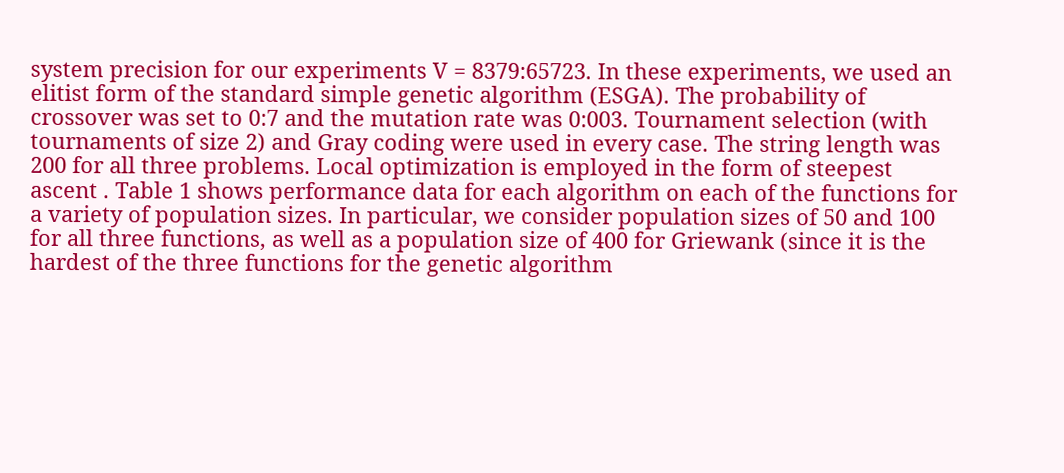system precision for our experiments V = 8379:65723. In these experiments, we used an elitist form of the standard simple genetic algorithm (ESGA). The probability of crossover was set to 0:7 and the mutation rate was 0:003. Tournament selection (with tournaments of size 2) and Gray coding were used in every case. The string length was 200 for all three problems. Local optimization is employed in the form of steepest ascent . Table 1 shows performance data for each algorithm on each of the functions for a variety of population sizes. In particular, we consider population sizes of 50 and 100 for all three functions, as well as a population size of 400 for Griewank (since it is the hardest of the three functions for the genetic algorithm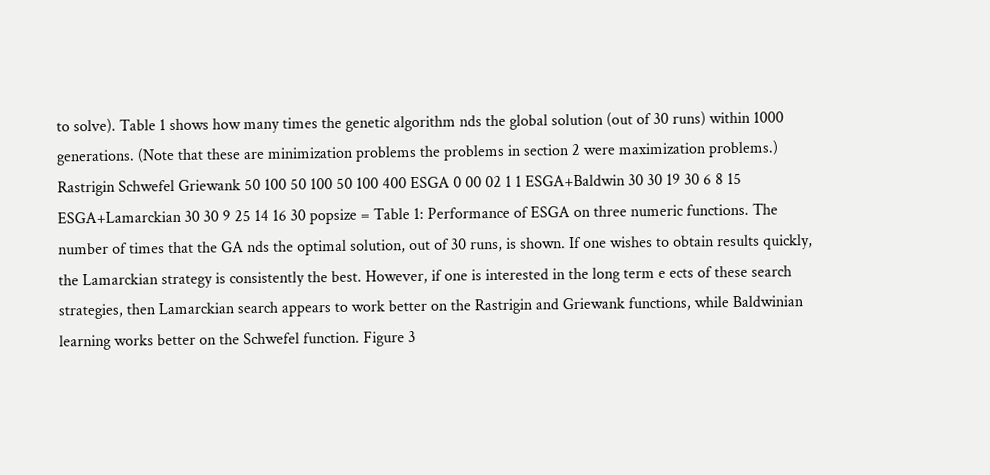to solve). Table 1 shows how many times the genetic algorithm nds the global solution (out of 30 runs) within 1000 generations. (Note that these are minimization problems the problems in section 2 were maximization problems.) Rastrigin Schwefel Griewank 50 100 50 100 50 100 400 ESGA 0 00 02 1 1 ESGA+Baldwin 30 30 19 30 6 8 15 ESGA+Lamarckian 30 30 9 25 14 16 30 popsize = Table 1: Performance of ESGA on three numeric functions. The number of times that the GA nds the optimal solution, out of 30 runs, is shown. If one wishes to obtain results quickly, the Lamarckian strategy is consistently the best. However, if one is interested in the long term e ects of these search strategies, then Lamarckian search appears to work better on the Rastrigin and Griewank functions, while Baldwinian learning works better on the Schwefel function. Figure 3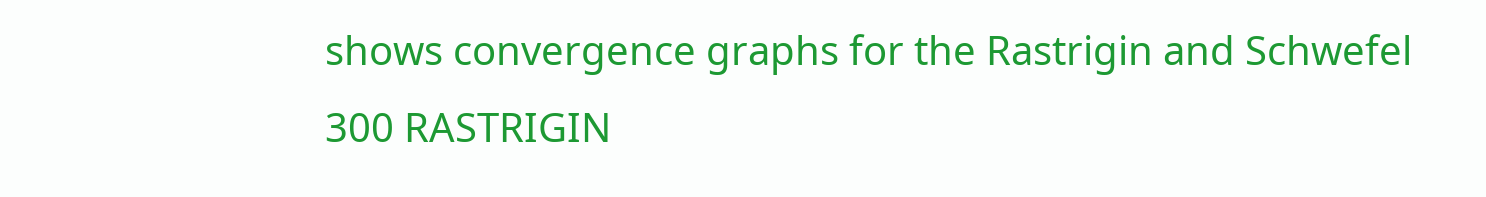shows convergence graphs for the Rastrigin and Schwefel 300 RASTRIGIN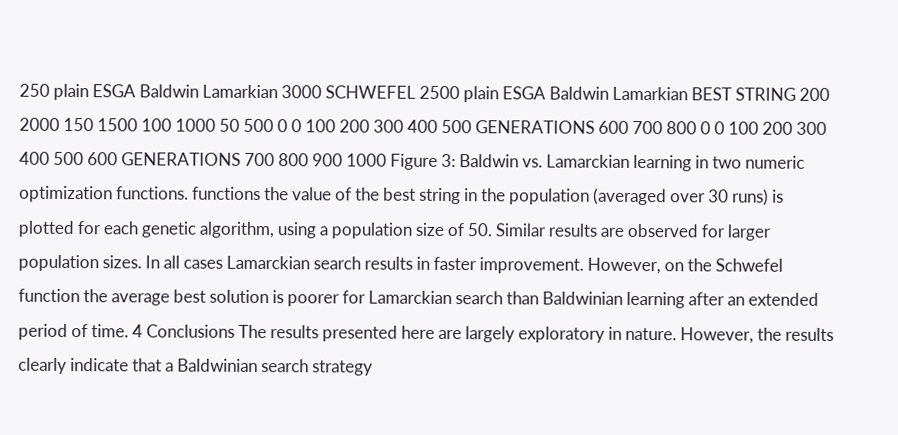250 plain ESGA Baldwin Lamarkian 3000 SCHWEFEL 2500 plain ESGA Baldwin Lamarkian BEST STRING 200 2000 150 1500 100 1000 50 500 0 0 100 200 300 400 500 GENERATIONS 600 700 800 0 0 100 200 300 400 500 600 GENERATIONS 700 800 900 1000 Figure 3: Baldwin vs. Lamarckian learning in two numeric optimization functions. functions the value of the best string in the population (averaged over 30 runs) is plotted for each genetic algorithm, using a population size of 50. Similar results are observed for larger population sizes. In all cases Lamarckian search results in faster improvement. However, on the Schwefel function the average best solution is poorer for Lamarckian search than Baldwinian learning after an extended period of time. 4 Conclusions The results presented here are largely exploratory in nature. However, the results clearly indicate that a Baldwinian search strategy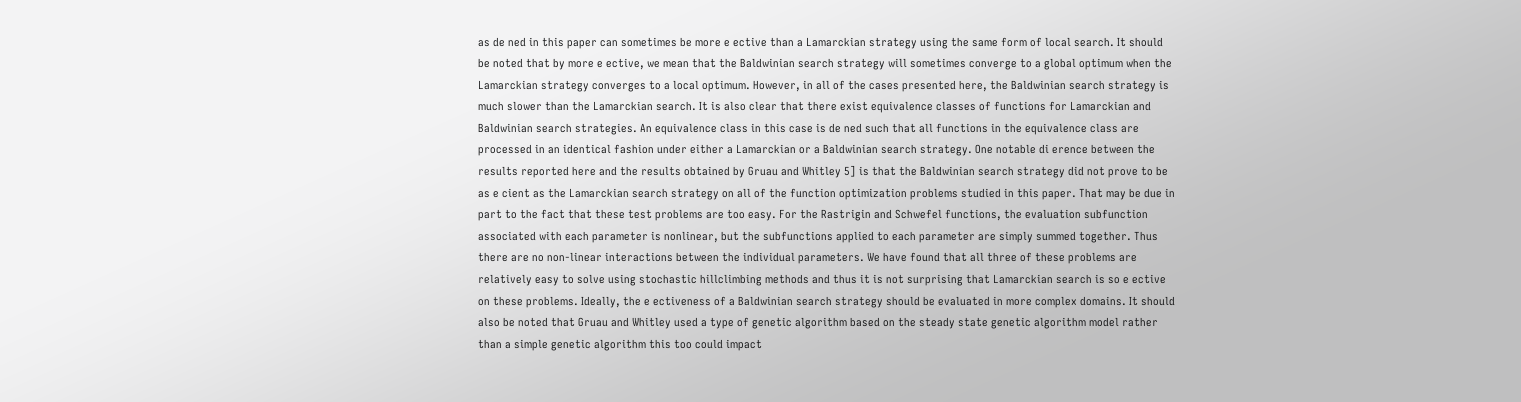as de ned in this paper can sometimes be more e ective than a Lamarckian strategy using the same form of local search. It should be noted that by more e ective, we mean that the Baldwinian search strategy will sometimes converge to a global optimum when the Lamarckian strategy converges to a local optimum. However, in all of the cases presented here, the Baldwinian search strategy is much slower than the Lamarckian search. It is also clear that there exist equivalence classes of functions for Lamarckian and Baldwinian search strategies. An equivalence class in this case is de ned such that all functions in the equivalence class are processed in an identical fashion under either a Lamarckian or a Baldwinian search strategy. One notable di erence between the results reported here and the results obtained by Gruau and Whitley 5] is that the Baldwinian search strategy did not prove to be as e cient as the Lamarckian search strategy on all of the function optimization problems studied in this paper. That may be due in part to the fact that these test problems are too easy. For the Rastrigin and Schwefel functions, the evaluation subfunction associated with each parameter is nonlinear, but the subfunctions applied to each parameter are simply summed together. Thus there are no non-linear interactions between the individual parameters. We have found that all three of these problems are relatively easy to solve using stochastic hillclimbing methods and thus it is not surprising that Lamarckian search is so e ective on these problems. Ideally, the e ectiveness of a Baldwinian search strategy should be evaluated in more complex domains. It should also be noted that Gruau and Whitley used a type of genetic algorithm based on the steady state genetic algorithm model rather than a simple genetic algorithm this too could impact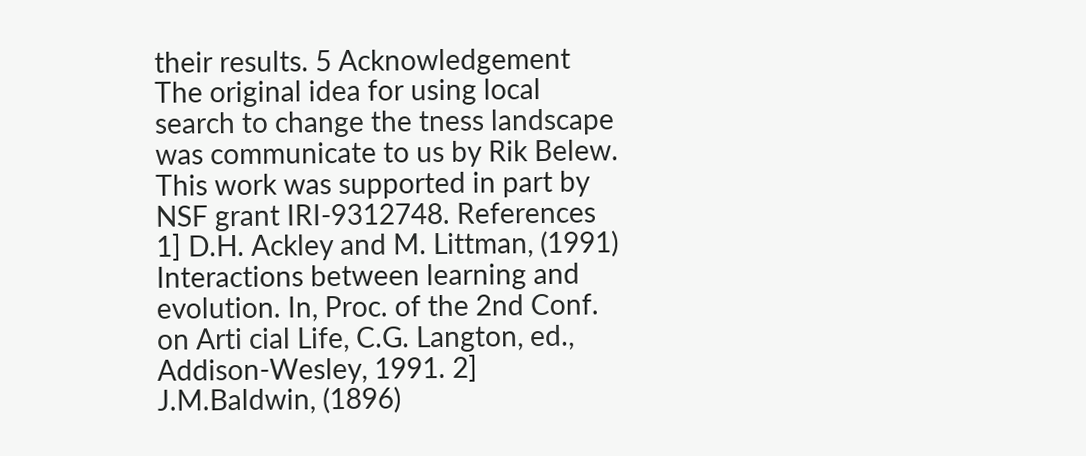their results. 5 Acknowledgement The original idea for using local search to change the tness landscape was communicate to us by Rik Belew. This work was supported in part by NSF grant IRI-9312748. References 1] D.H. Ackley and M. Littman, (1991) Interactions between learning and evolution. In, Proc. of the 2nd Conf. on Arti cial Life, C.G. Langton, ed., Addison-Wesley, 1991. 2] J.M.Baldwin, (1896)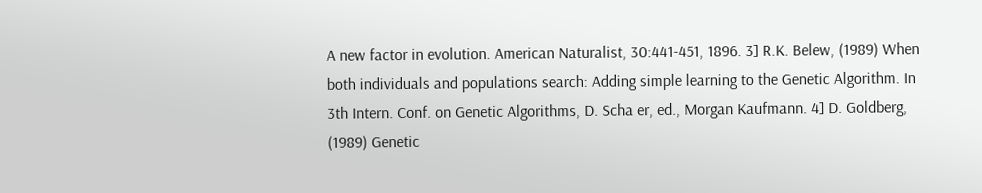A new factor in evolution. American Naturalist, 30:441-451, 1896. 3] R.K. Belew, (1989) When both individuals and populations search: Adding simple learning to the Genetic Algorithm. In 3th Intern. Conf. on Genetic Algorithms, D. Scha er, ed., Morgan Kaufmann. 4] D. Goldberg, (1989) Genetic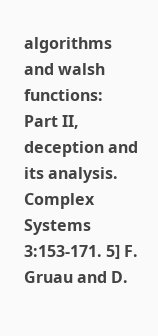algorithms and walsh functions: Part II, deception and its analysis. Complex Systems 3:153-171. 5] F. Gruau and D.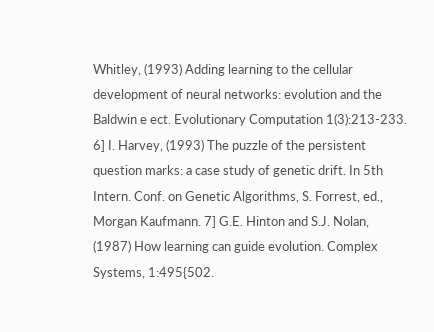Whitley, (1993) Adding learning to the cellular development of neural networks: evolution and the Baldwin e ect. Evolutionary Computation 1(3):213-233. 6] I. Harvey, (1993) The puzzle of the persistent question marks: a case study of genetic drift. In 5th Intern. Conf. on Genetic Algorithms, S. Forrest, ed., Morgan Kaufmann. 7] G.E. Hinton and S.J. Nolan, (1987) How learning can guide evolution. Complex Systems, 1:495{502.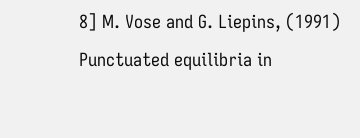8] M. Vose and G. Liepins, (1991) Punctuated equilibria in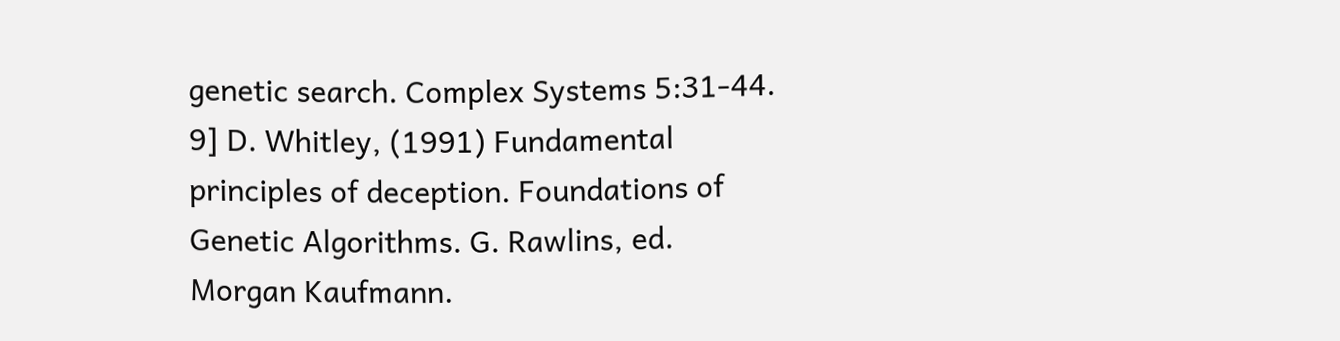genetic search. Complex Systems 5:31-44. 9] D. Whitley, (1991) Fundamental principles of deception. Foundations of Genetic Algorithms. G. Rawlins, ed. Morgan Kaufmann.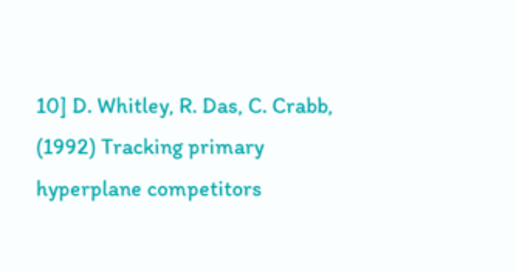10] D. Whitley, R. Das, C. Crabb, (1992) Tracking primary hyperplane competitors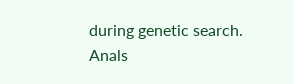during genetic search. Anals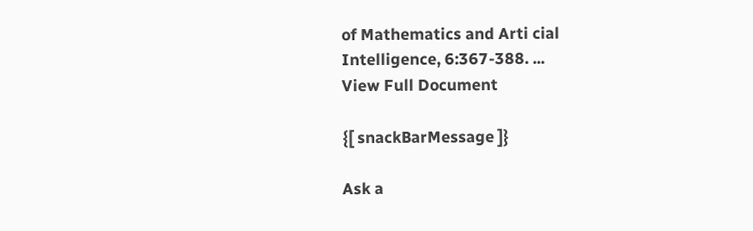of Mathematics and Arti cial Intelligence, 6:367-388. ...
View Full Document

{[ snackBarMessage ]}

Ask a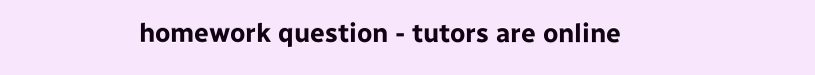homework question - tutors are online